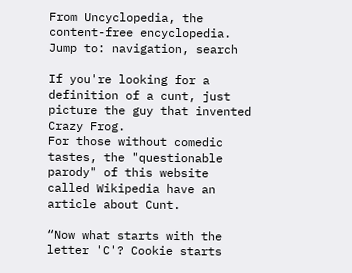From Uncyclopedia, the content-free encyclopedia.
Jump to: navigation, search

If you're looking for a definition of a cunt, just picture the guy that invented Crazy Frog.
For those without comedic tastes, the "questionable parody" of this website called Wikipedia have an article about Cunt.

“Now what starts with the letter 'C'? Cookie starts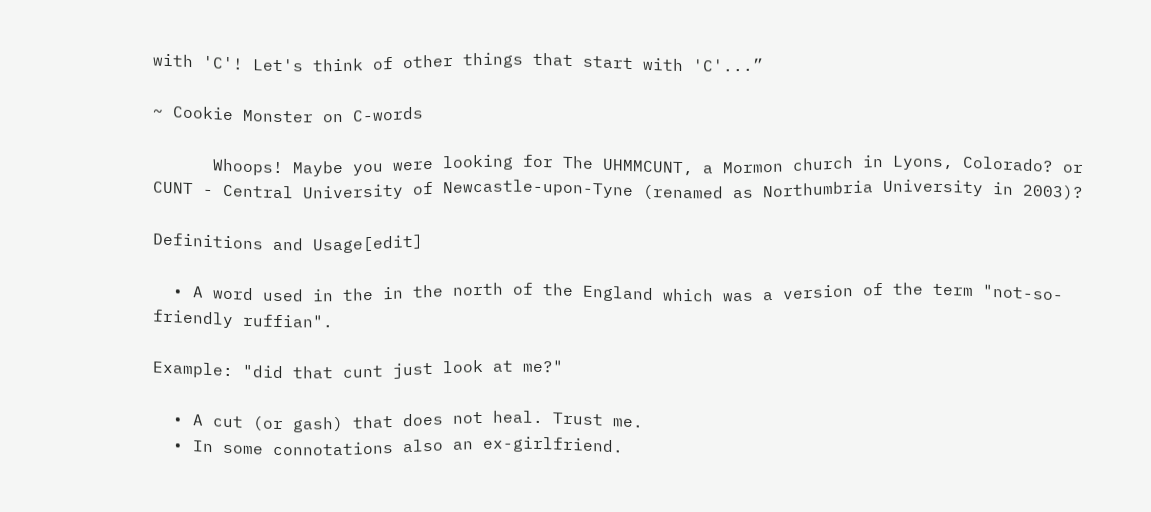with 'C'! Let's think of other things that start with 'C'...”

~ Cookie Monster on C-words

      Whoops! Maybe you were looking for The UHMMCUNT, a Mormon church in Lyons, Colorado? or CUNT - Central University of Newcastle-upon-Tyne (renamed as Northumbria University in 2003)?

Definitions and Usage[edit]

  • A word used in the in the north of the England which was a version of the term "not-so-friendly ruffian".

Example: "did that cunt just look at me?"

  • A cut (or gash) that does not heal. Trust me.
  • In some connotations also an ex-girlfriend.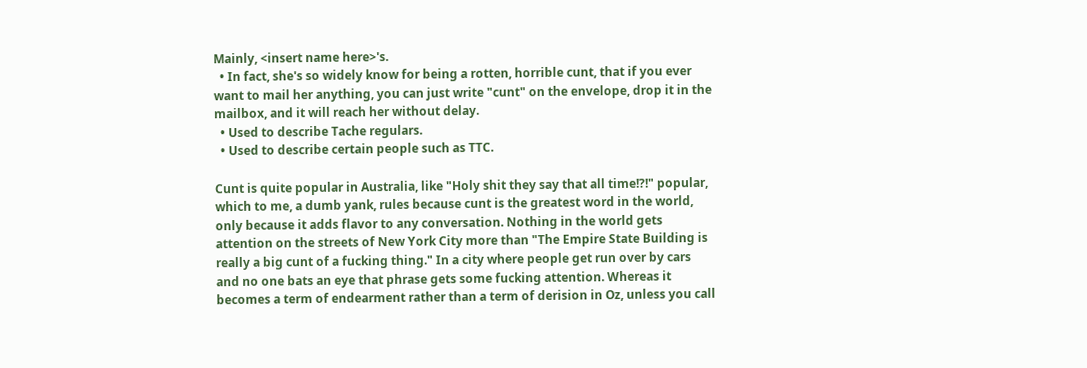Mainly, <insert name here>'s.
  • In fact, she's so widely know for being a rotten, horrible cunt, that if you ever want to mail her anything, you can just write "cunt" on the envelope, drop it in the mailbox, and it will reach her without delay.
  • Used to describe Tache regulars.
  • Used to describe certain people such as TTC.

Cunt is quite popular in Australia, like "Holy shit they say that all time!?!" popular, which to me, a dumb yank, rules because cunt is the greatest word in the world, only because it adds flavor to any conversation. Nothing in the world gets attention on the streets of New York City more than "The Empire State Building is really a big cunt of a fucking thing." In a city where people get run over by cars and no one bats an eye that phrase gets some fucking attention. Whereas it becomes a term of endearment rather than a term of derision in Oz, unless you call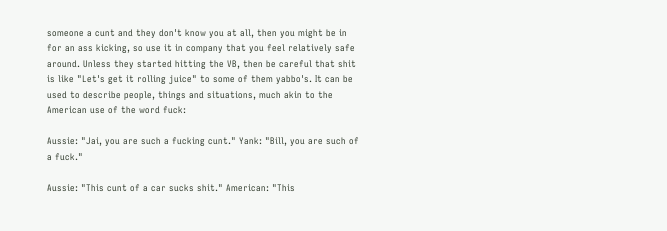someone a cunt and they don't know you at all, then you might be in for an ass kicking, so use it in company that you feel relatively safe around. Unless they started hitting the VB, then be careful that shit is like "Let's get it rolling juice" to some of them yabbo's. It can be used to describe people, things and situations, much akin to the American use of the word fuck:

Aussie: "Jai, you are such a fucking cunt." Yank: "Bill, you are such of a fuck."

Aussie: "This cunt of a car sucks shit." American: "This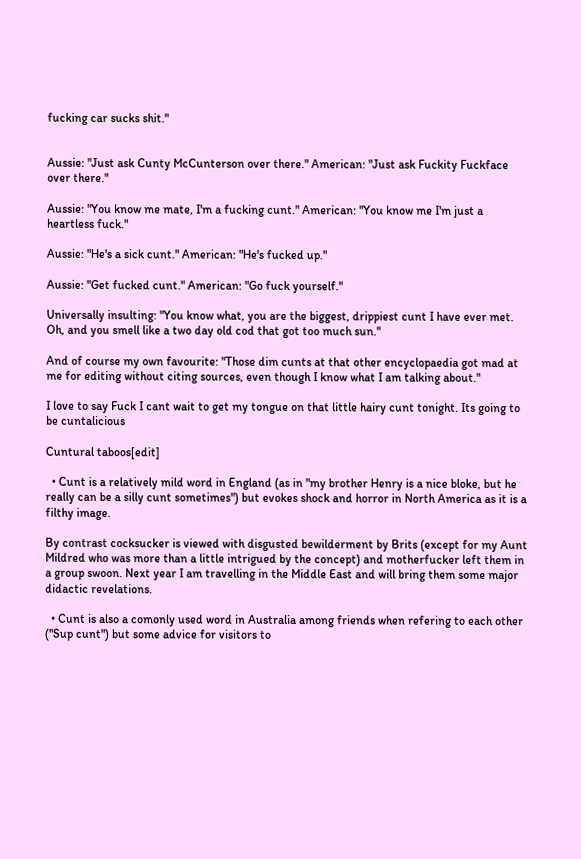fucking car sucks shit."


Aussie: "Just ask Cunty McCunterson over there." American: "Just ask Fuckity Fuckface over there."

Aussie: "You know me mate, I'm a fucking cunt." American: "You know me I'm just a heartless fuck."

Aussie: "He's a sick cunt." American: "He's fucked up."

Aussie: "Get fucked cunt." American: "Go fuck yourself."

Universally insulting: "You know what, you are the biggest, drippiest cunt I have ever met. Oh, and you smell like a two day old cod that got too much sun."

And of course my own favourite: "Those dim cunts at that other encyclopaedia got mad at me for editing without citing sources, even though I know what I am talking about."

I love to say Fuck I cant wait to get my tongue on that little hairy cunt tonight. Its going to be cuntalicious

Cuntural taboos[edit]

  • Cunt is a relatively mild word in England (as in "my brother Henry is a nice bloke, but he really can be a silly cunt sometimes") but evokes shock and horror in North America as it is a filthy image.

By contrast cocksucker is viewed with disgusted bewilderment by Brits (except for my Aunt Mildred who was more than a little intrigued by the concept) and motherfucker left them in a group swoon. Next year I am travelling in the Middle East and will bring them some major didactic revelations.

  • Cunt is also a comonly used word in Australia among friends when refering to each other ("Sup cunt") but some advice for visitors to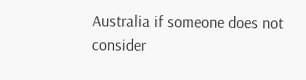Australia if someone does not consider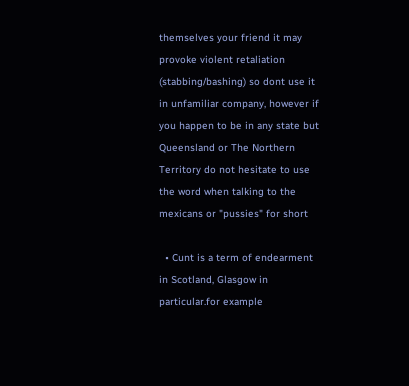themselves your friend it may provoke violent retaliation (stabbing/bashing) so dont use it in unfamiliar company, however if you happen to be in any state but Queensland or The Northern Territory do not hesitate to use the word when talking to the mexicans or "pussies" for short

  • Cunt is a term of endearment in Scotland, Glasgow in particular.for example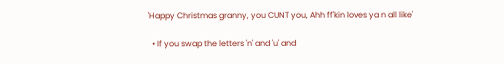'Happy Christmas granny, you CUNT you, Ahh ff'kin loves ya n all like'

  • If you swap the letters 'n' and 'u' and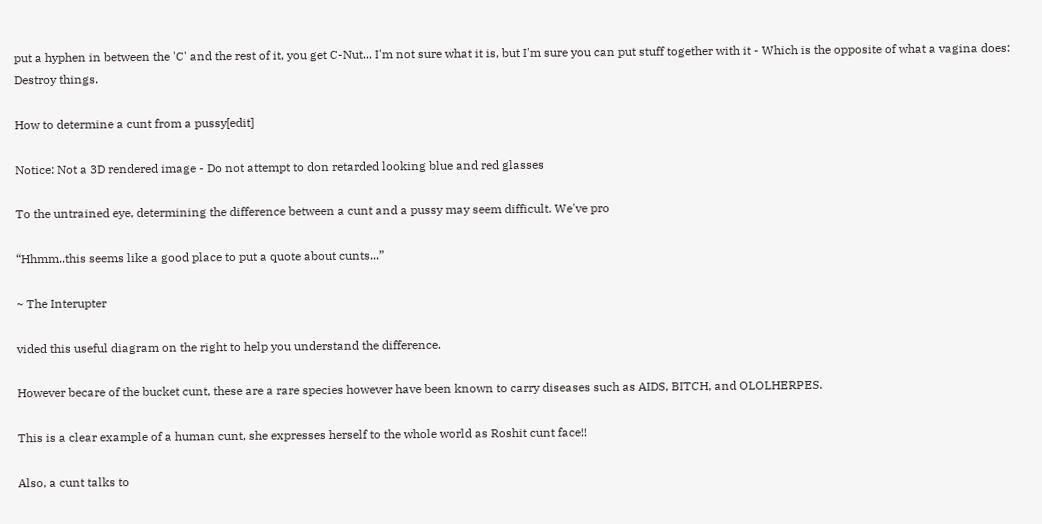put a hyphen in between the 'C' and the rest of it, you get C-Nut... I'm not sure what it is, but I'm sure you can put stuff together with it - Which is the opposite of what a vagina does: Destroy things.

How to determine a cunt from a pussy[edit]

Notice: Not a 3D rendered image - Do not attempt to don retarded looking blue and red glasses

To the untrained eye, determining the difference between a cunt and a pussy may seem difficult. We've pro

“Hhmm..this seems like a good place to put a quote about cunts...”

~ The Interupter

vided this useful diagram on the right to help you understand the difference.

However becare of the bucket cunt, these are a rare species however have been known to carry diseases such as AIDS, BITCH, and OLOLHERPES.

This is a clear example of a human cunt, she expresses herself to the whole world as Roshit cunt face!!

Also, a cunt talks to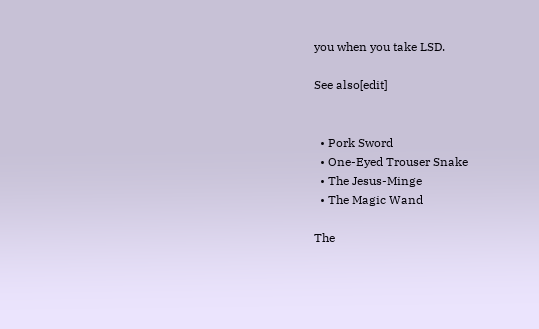you when you take LSD.

See also[edit]


  • Pork Sword
  • One-Eyed Trouser Snake
  • The Jesus-Minge
  • The Magic Wand

The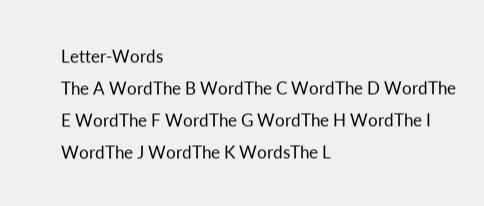Letter-Words
The A WordThe B WordThe C WordThe D WordThe E WordThe F WordThe G WordThe H WordThe I WordThe J WordThe K WordsThe L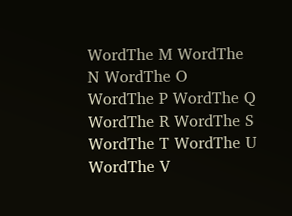WordThe M WordThe N WordThe O WordThe P WordThe Q WordThe R WordThe S WordThe T WordThe U WordThe V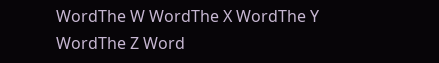WordThe W WordThe X WordThe Y WordThe Z Word